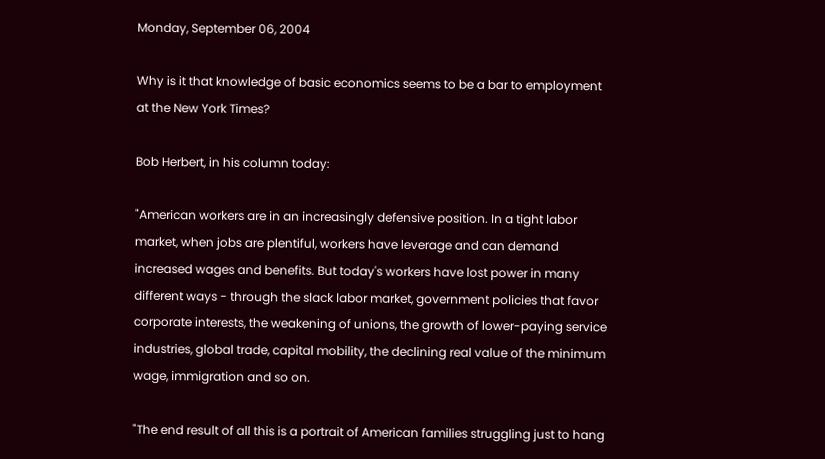Monday, September 06, 2004

Why is it that knowledge of basic economics seems to be a bar to employment at the New York Times?

Bob Herbert, in his column today:

"American workers are in an increasingly defensive position. In a tight labor market, when jobs are plentiful, workers have leverage and can demand increased wages and benefits. But today's workers have lost power in many different ways - through the slack labor market, government policies that favor corporate interests, the weakening of unions, the growth of lower-paying service industries, global trade, capital mobility, the declining real value of the minimum wage, immigration and so on.

"The end result of all this is a portrait of American families struggling just to hang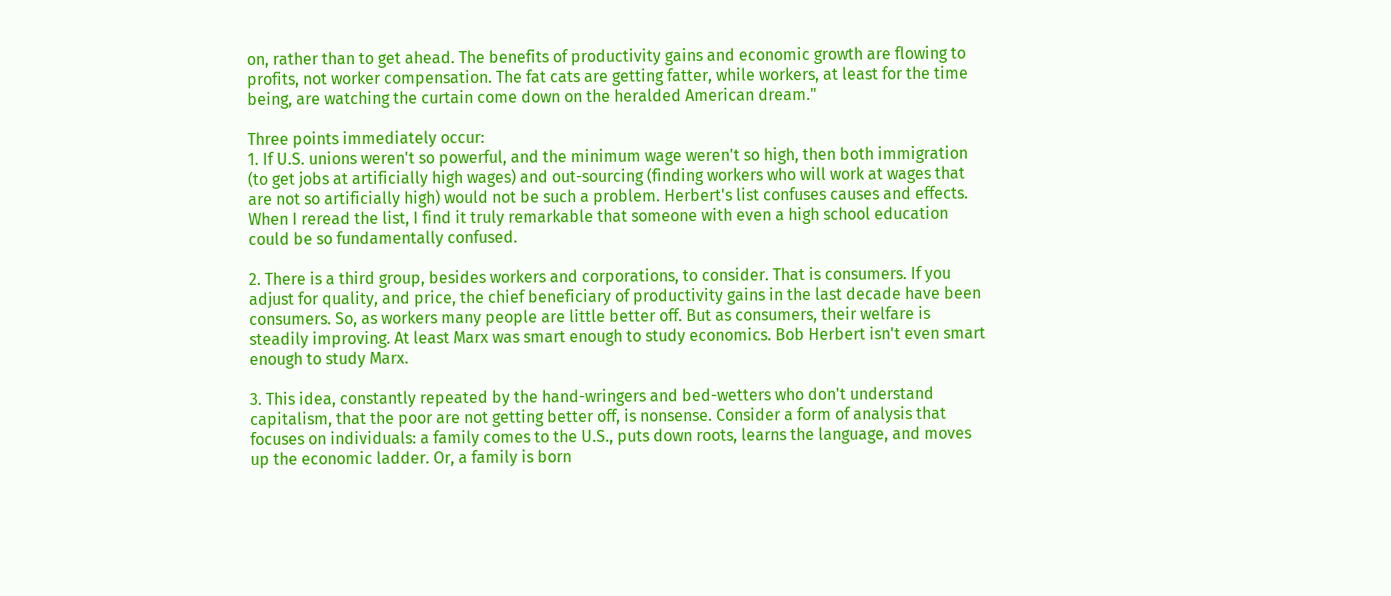on, rather than to get ahead. The benefits of productivity gains and economic growth are flowing to profits, not worker compensation. The fat cats are getting fatter, while workers, at least for the time being, are watching the curtain come down on the heralded American dream."

Three points immediately occur:
1. If U.S. unions weren't so powerful, and the minimum wage weren't so high, then both immigration (to get jobs at artificially high wages) and out-sourcing (finding workers who will work at wages that are not so artificially high) would not be such a problem. Herbert's list confuses causes and effects. When I reread the list, I find it truly remarkable that someone with even a high school education could be so fundamentally confused.

2. There is a third group, besides workers and corporations, to consider. That is consumers. If you adjust for quality, and price, the chief beneficiary of productivity gains in the last decade have been consumers. So, as workers many people are little better off. But as consumers, their welfare is steadily improving. At least Marx was smart enough to study economics. Bob Herbert isn't even smart enough to study Marx.

3. This idea, constantly repeated by the hand-wringers and bed-wetters who don't understand capitalism, that the poor are not getting better off, is nonsense. Consider a form of analysis that focuses on individuals: a family comes to the U.S., puts down roots, learns the language, and moves up the economic ladder. Or, a family is born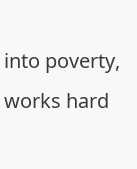into poverty, works hard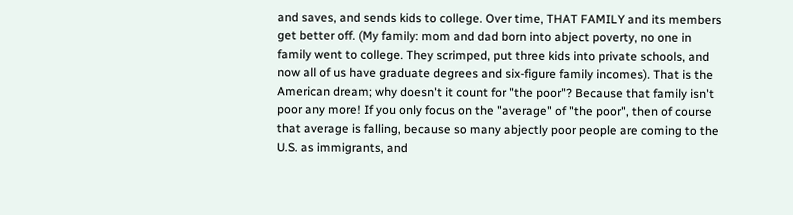and saves, and sends kids to college. Over time, THAT FAMILY and its members get better off. (My family: mom and dad born into abject poverty, no one in family went to college. They scrimped, put three kids into private schools, and now all of us have graduate degrees and six-figure family incomes). That is the American dream; why doesn't it count for "the poor"? Because that family isn't poor any more! If you only focus on the "average" of "the poor", then of course that average is falling, because so many abjectly poor people are coming to the U.S. as immigrants, and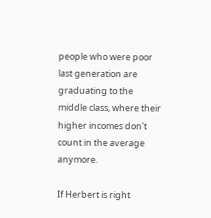people who were poor last generation are graduating to the middle class, where their higher incomes don't count in the average anymore.

If Herbert is right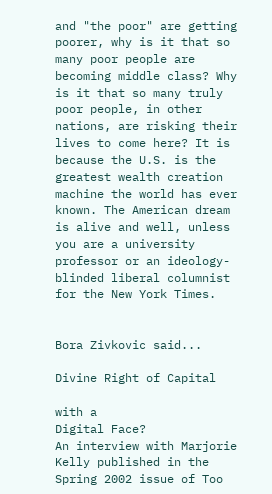and "the poor" are getting poorer, why is it that so many poor people are becoming middle class? Why is it that so many truly poor people, in other nations, are risking their lives to come here? It is because the U.S. is the greatest wealth creation machine the world has ever known. The American dream is alive and well, unless you are a university professor or an ideology-blinded liberal columnist for the New York Times.


Bora Zivkovic said...

Divine Right of Capital

with a
Digital Face?
An interview with Marjorie Kelly published in the Spring 2002 issue of Too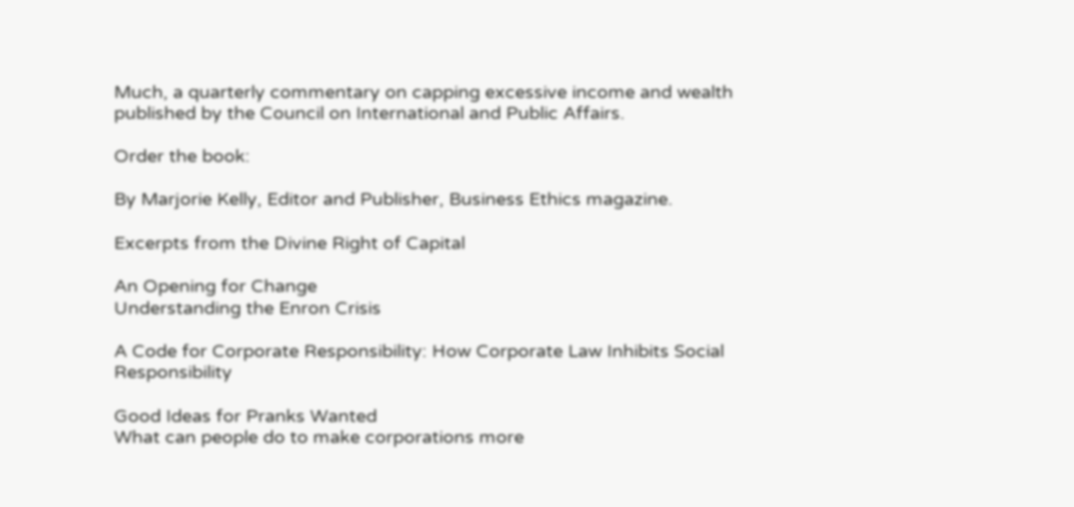Much, a quarterly commentary on capping excessive income and wealth published by the Council on International and Public Affairs.

Order the book:

By Marjorie Kelly, Editor and Publisher, Business Ethics magazine.

Excerpts from the Divine Right of Capital

An Opening for Change
Understanding the Enron Crisis

A Code for Corporate Responsibility: How Corporate Law Inhibits Social Responsibility

Good Ideas for Pranks Wanted
What can people do to make corporations more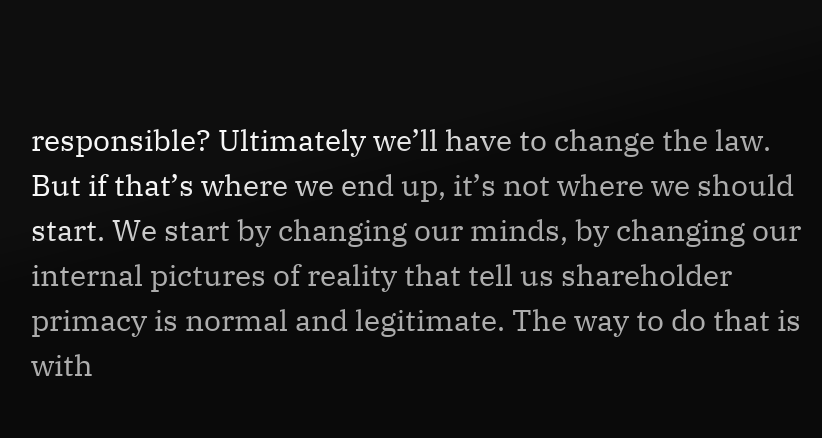responsible? Ultimately we’ll have to change the law. But if that’s where we end up, it’s not where we should start. We start by changing our minds, by changing our internal pictures of reality that tell us shareholder primacy is normal and legitimate. The way to do that is with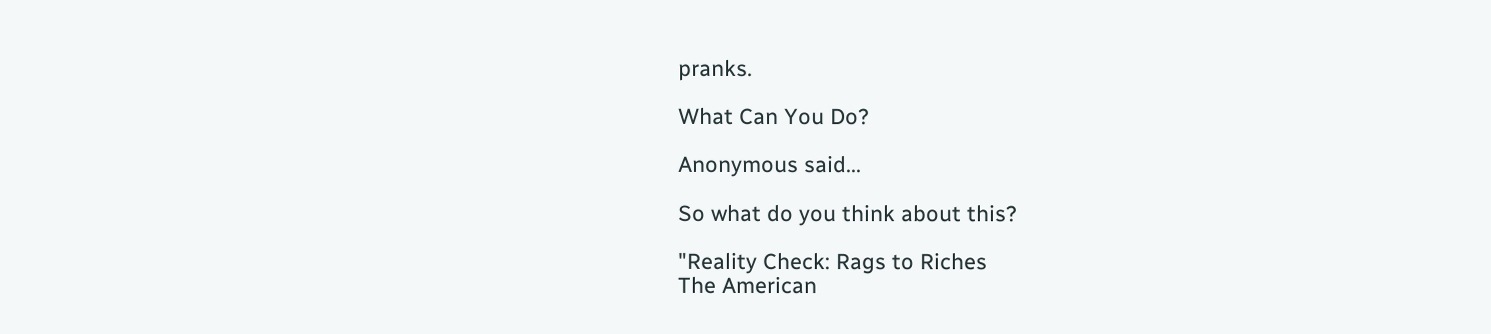pranks.

What Can You Do?

Anonymous said...

So what do you think about this?

"Reality Check: Rags to Riches
The American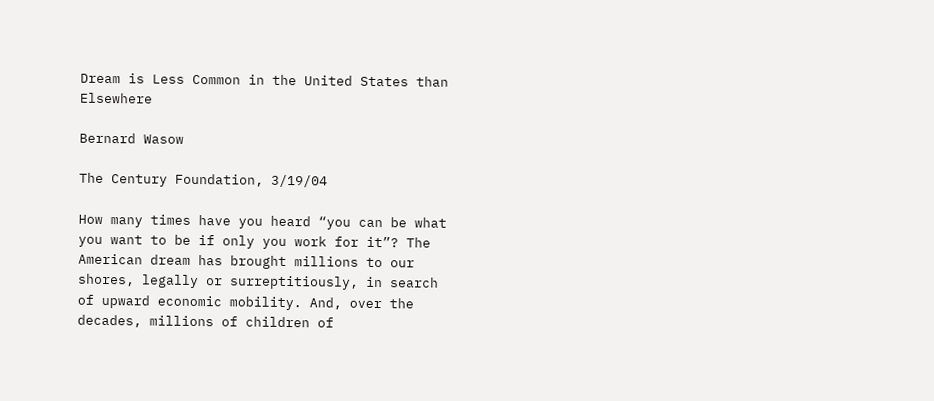Dream is Less Common in the United States than Elsewhere

Bernard Wasow

The Century Foundation, 3/19/04

How many times have you heard “you can be what you want to be if only you work for it”? The American dream has brought millions to our shores, legally or surreptitiously, in search of upward economic mobility. And, over the decades, millions of children of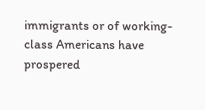immigrants or of working-class Americans have prospered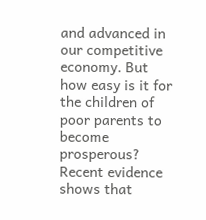and advanced in our competitive economy. But how easy is it for the children of poor parents to become prosperous? Recent evidence shows that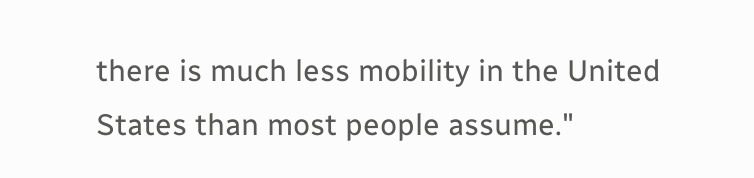there is much less mobility in the United States than most people assume."